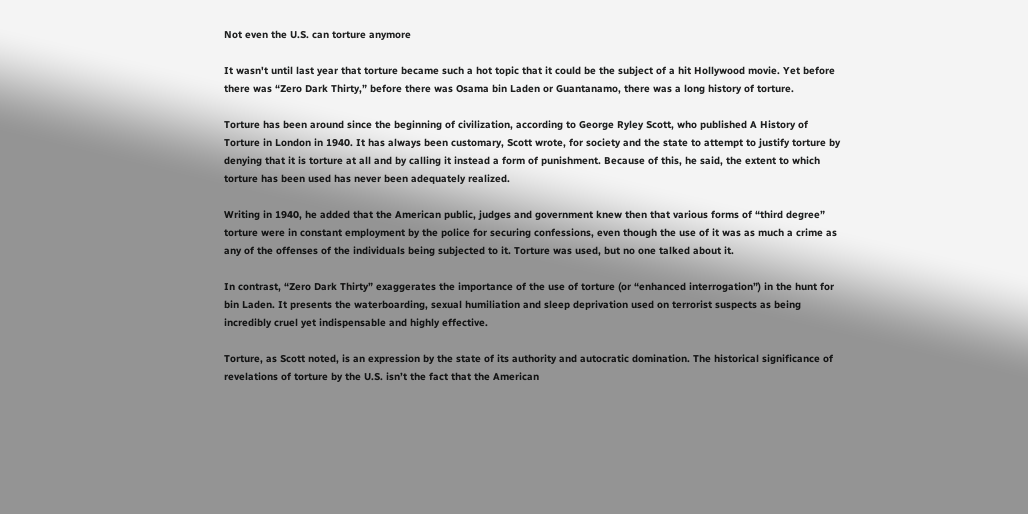Not even the U.S. can torture anymore

It wasn't until last year that torture became such a hot topic that it could be the subject of a hit Hollywood movie. Yet before there was “Zero Dark Thirty,” before there was Osama bin Laden or Guantanamo, there was a long history of torture.

Torture has been around since the beginning of civilization, according to George Ryley Scott, who published A History of Torture in London in 1940. It has always been customary, Scott wrote, for society and the state to attempt to justify torture by denying that it is torture at all and by calling it instead a form of punishment. Because of this, he said, the extent to which torture has been used has never been adequately realized.

Writing in 1940, he added that the American public, judges and government knew then that various forms of “third degree” torture were in constant employment by the police for securing confessions, even though the use of it was as much a crime as any of the offenses of the individuals being subjected to it. Torture was used, but no one talked about it.

In contrast, “Zero Dark Thirty” exaggerates the importance of the use of torture (or “enhanced interrogation”) in the hunt for bin Laden. It presents the waterboarding, sexual humiliation and sleep deprivation used on terrorist suspects as being incredibly cruel yet indispensable and highly effective.

Torture, as Scott noted, is an expression by the state of its authority and autocratic domination. The historical significance of revelations of torture by the U.S. isn’t the fact that the American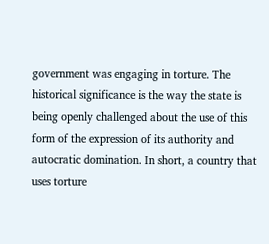government was engaging in torture. The historical significance is the way the state is being openly challenged about the use of this form of the expression of its authority and autocratic domination. In short, a country that uses torture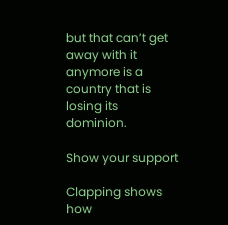but that can’t get away with it anymore is a country that is losing its dominion.

Show your support

Clapping shows how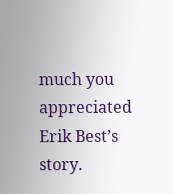much you appreciated Erik Best’s story.